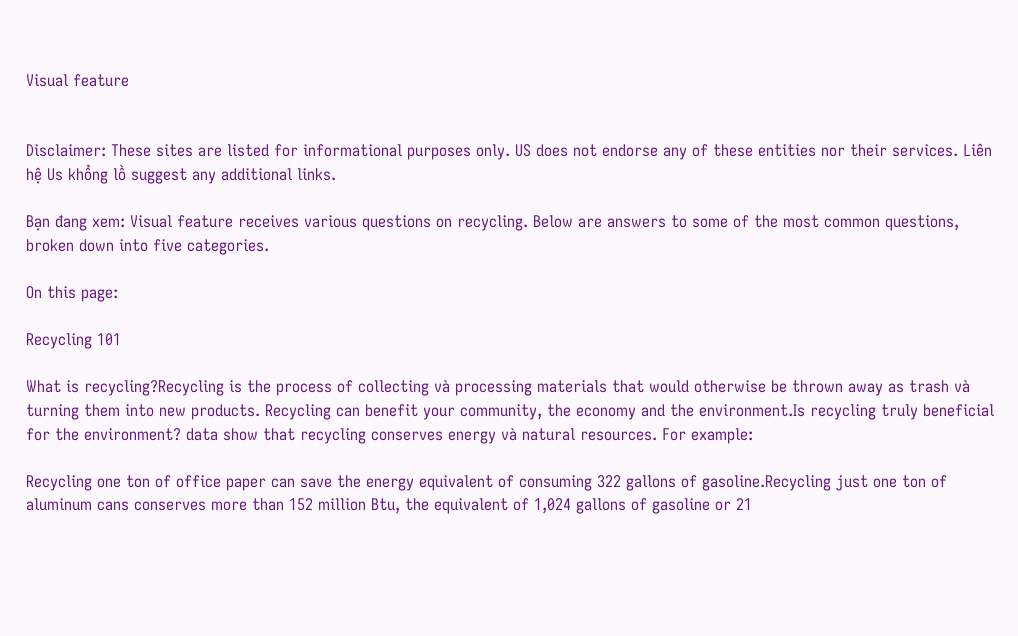Visual feature


Disclaimer: These sites are listed for informational purposes only. US does not endorse any of these entities nor their services. Liên hệ Us khổng lồ suggest any additional links.

Bạn đang xem: Visual feature receives various questions on recycling. Below are answers to some of the most common questions, broken down into five categories.

On this page:

Recycling 101

What is recycling?Recycling is the process of collecting và processing materials that would otherwise be thrown away as trash và turning them into new products. Recycling can benefit your community, the economy and the environment.Is recycling truly beneficial for the environment? data show that recycling conserves energy và natural resources. For example:

Recycling one ton of office paper can save the energy equivalent of consuming 322 gallons of gasoline.Recycling just one ton of aluminum cans conserves more than 152 million Btu, the equivalent of 1,024 gallons of gasoline or 21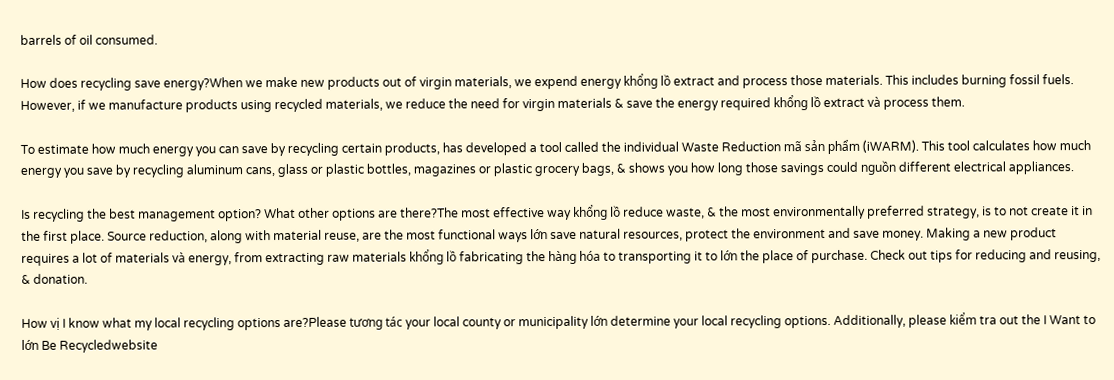barrels of oil consumed.

How does recycling save energy?When we make new products out of virgin materials, we expend energy khổng lồ extract and process those materials. This includes burning fossil fuels. However, if we manufacture products using recycled materials, we reduce the need for virgin materials & save the energy required khổng lồ extract và process them.

To estimate how much energy you can save by recycling certain products, has developed a tool called the individual Waste Reduction mã sản phẩm (iWARM). This tool calculates how much energy you save by recycling aluminum cans, glass or plastic bottles, magazines or plastic grocery bags, & shows you how long those savings could nguồn different electrical appliances.

Is recycling the best management option? What other options are there?The most effective way khổng lồ reduce waste, & the most environmentally preferred strategy, is to not create it in the first place. Source reduction, along with material reuse, are the most functional ways lớn save natural resources, protect the environment and save money. Making a new product requires a lot of materials và energy, from extracting raw materials khổng lồ fabricating the hàng hóa to transporting it to lớn the place of purchase. Check out tips for reducing and reusing, & donation.

How vị I know what my local recycling options are?Please tương tác your local county or municipality lớn determine your local recycling options. Additionally, please kiểm tra out the I Want to lớn Be Recycledwebsite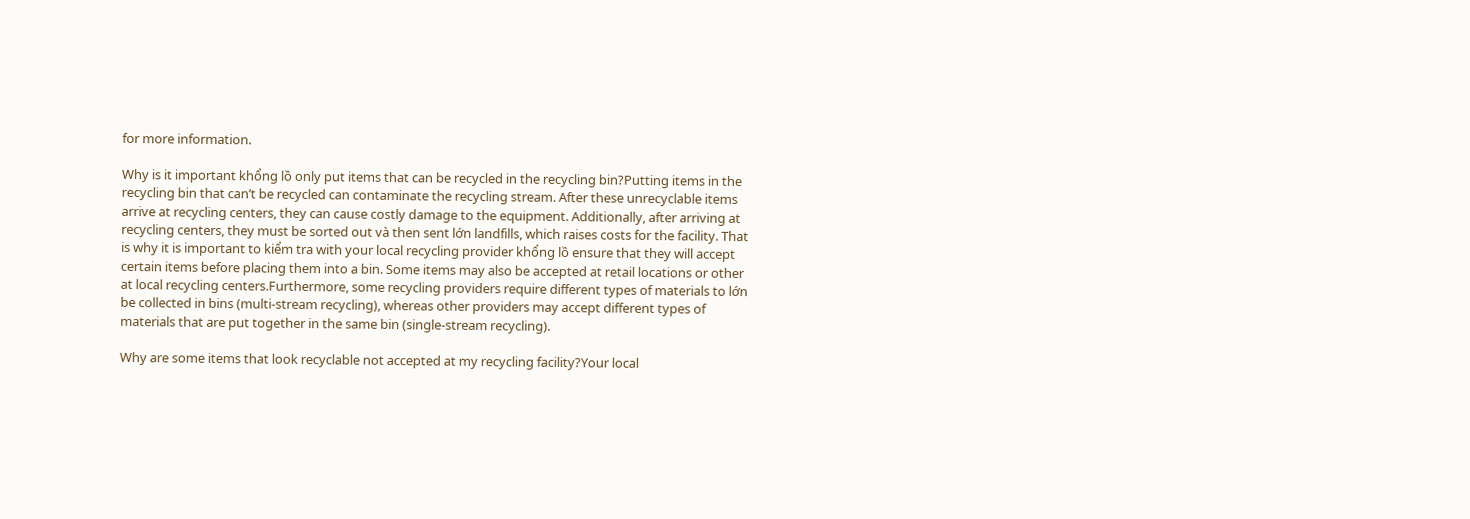for more information.

Why is it important khổng lồ only put items that can be recycled in the recycling bin?Putting items in the recycling bin that can’t be recycled can contaminate the recycling stream. After these unrecyclable items arrive at recycling centers, they can cause costly damage to the equipment. Additionally, after arriving at recycling centers, they must be sorted out và then sent lớn landfills, which raises costs for the facility. That is why it is important to kiểm tra with your local recycling provider khổng lồ ensure that they will accept certain items before placing them into a bin. Some items may also be accepted at retail locations or other at local recycling centers.Furthermore, some recycling providers require different types of materials to lớn be collected in bins (multi-stream recycling), whereas other providers may accept different types of materials that are put together in the same bin (single-stream recycling).

Why are some items that look recyclable not accepted at my recycling facility?Your local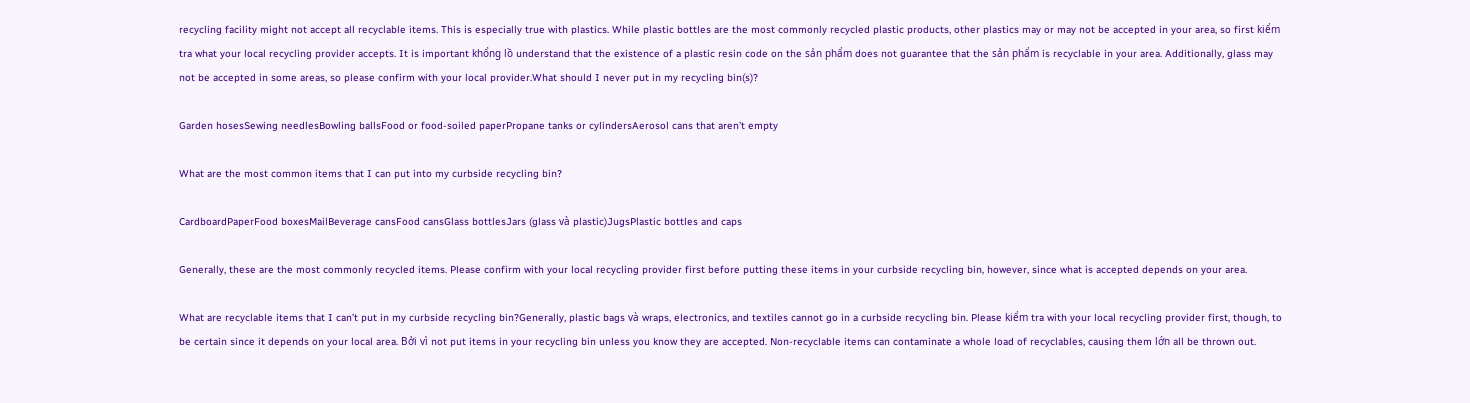recycling facility might not accept all recyclable items. This is especially true with plastics. While plastic bottles are the most commonly recycled plastic products, other plastics may or may not be accepted in your area, so first kiểm tra what your local recycling provider accepts. It is important khổng lồ understand that the existence of a plastic resin code on the sản phẩm does not guarantee that the sản phẩm is recyclable in your area. Additionally, glass may not be accepted in some areas, so please confirm with your local provider.What should I never put in my recycling bin(s)?

Garden hosesSewing needlesBowling ballsFood or food-soiled paperPropane tanks or cylindersAerosol cans that aren’t empty

What are the most common items that I can put into my curbside recycling bin?

CardboardPaperFood boxesMailBeverage cansFood cansGlass bottlesJars (glass và plastic)JugsPlastic bottles and caps

Generally, these are the most commonly recycled items. Please confirm with your local recycling provider first before putting these items in your curbside recycling bin, however, since what is accepted depends on your area.

What are recyclable items that I can’t put in my curbside recycling bin?Generally, plastic bags và wraps, electronics, and textiles cannot go in a curbside recycling bin. Please kiểm tra with your local recycling provider first, though, to be certain since it depends on your local area. Bởi vì not put items in your recycling bin unless you know they are accepted. Non-recyclable items can contaminate a whole load of recyclables, causing them lớn all be thrown out.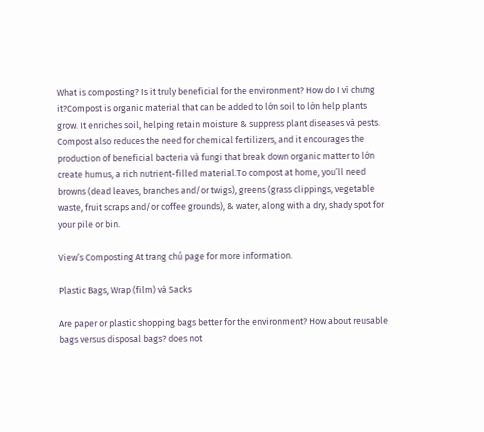What is composting? Is it truly beneficial for the environment? How do I vì chưng it?Compost is organic material that can be added to lớn soil to lớn help plants grow. It enriches soil, helping retain moisture & suppress plant diseases và pests. Compost also reduces the need for chemical fertilizers, and it encourages the production of beneficial bacteria và fungi that break down organic matter to lớn create humus, a rich nutrient-filled material.To compost at home, you’ll need browns (dead leaves, branches and/or twigs), greens (grass clippings, vegetable waste, fruit scraps and/or coffee grounds), & water, along with a dry, shady spot for your pile or bin.

View’s Composting At trang chủ page for more information.

Plastic Bags, Wrap (film) và Sacks

Are paper or plastic shopping bags better for the environment? How about reusable bags versus disposal bags? does not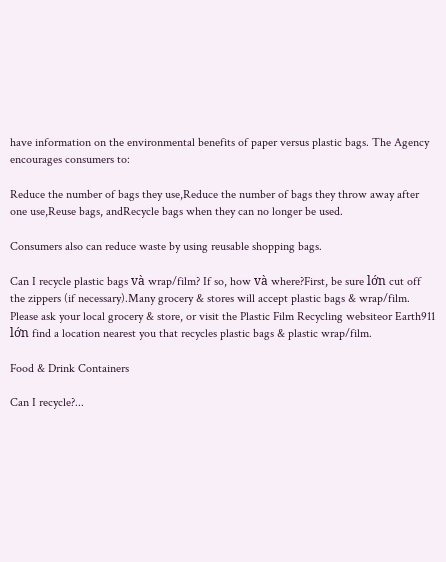have information on the environmental benefits of paper versus plastic bags. The Agency encourages consumers to:

Reduce the number of bags they use,Reduce the number of bags they throw away after one use,Reuse bags, andRecycle bags when they can no longer be used.

Consumers also can reduce waste by using reusable shopping bags.

Can I recycle plastic bags và wrap/film? If so, how và where?First, be sure lớn cut off the zippers (if necessary).Many grocery & stores will accept plastic bags & wrap/film. Please ask your local grocery & store, or visit the Plastic Film Recycling websiteor Earth911 lớn find a location nearest you that recycles plastic bags & plastic wrap/film.

Food & Drink Containers

Can I recycle?...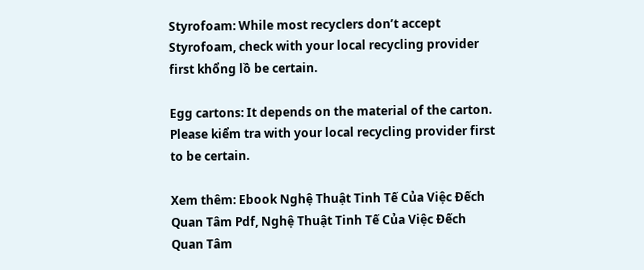Styrofoam: While most recyclers don’t accept Styrofoam, check with your local recycling provider first khổng lồ be certain.

Egg cartons: It depends on the material of the carton. Please kiểm tra with your local recycling provider first to be certain.

Xem thêm: Ebook Nghệ Thuật Tinh Tế Của Việc Đếch Quan Tâm Pdf, Nghệ Thuật Tinh Tế Của Việc Đếch Quan Tâm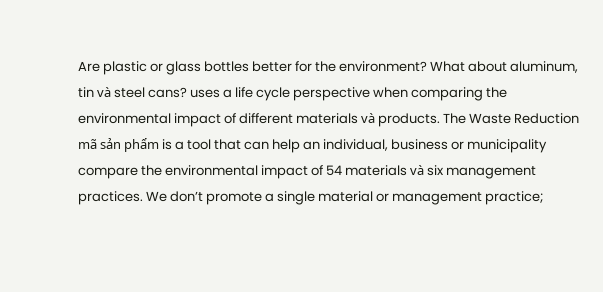Are plastic or glass bottles better for the environment? What about aluminum, tin và steel cans? uses a life cycle perspective when comparing the environmental impact of different materials và products. The Waste Reduction mã sản phẩm is a tool that can help an individual, business or municipality compare the environmental impact of 54 materials và six management practices. We don’t promote a single material or management practice;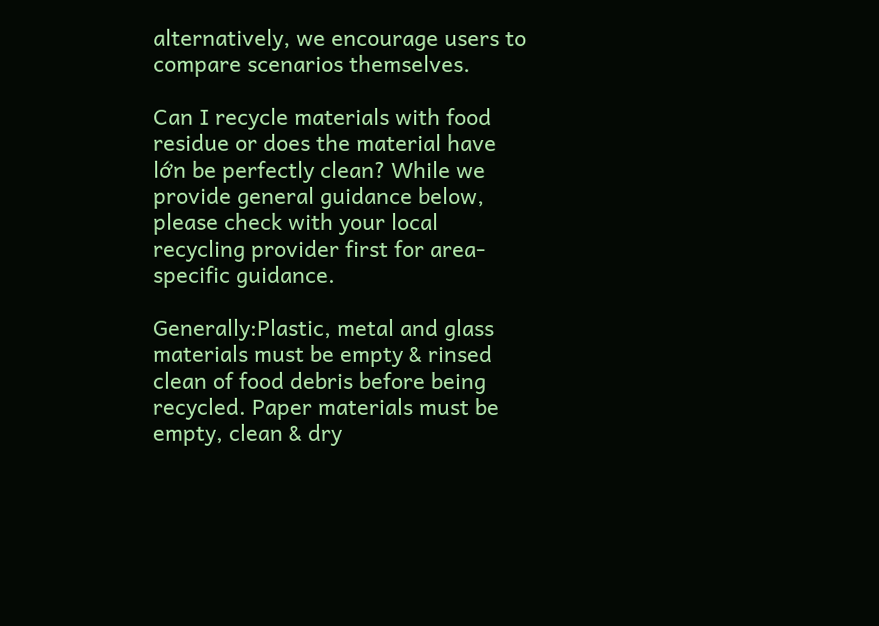alternatively, we encourage users to compare scenarios themselves.

Can I recycle materials with food residue or does the material have lớn be perfectly clean? While we provide general guidance below, please check with your local recycling provider first for area-specific guidance.

Generally:Plastic, metal and glass materials must be empty & rinsed clean of food debris before being recycled. Paper materials must be empty, clean & dry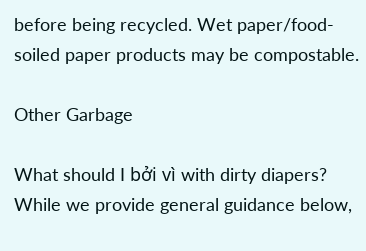before being recycled. Wet paper/food-soiled paper products may be compostable.

Other Garbage

What should I bởi vì with dirty diapers? While we provide general guidance below,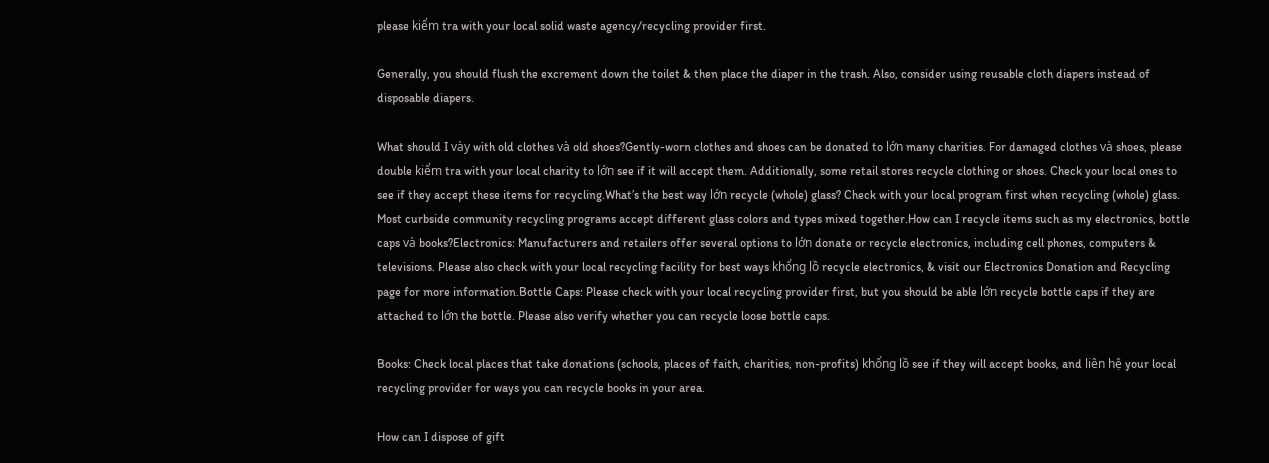please kiểm tra with your local solid waste agency/recycling provider first.

Generally, you should flush the excrement down the toilet & then place the diaper in the trash. Also, consider using reusable cloth diapers instead of disposable diapers.

What should I vày with old clothes và old shoes?Gently-worn clothes and shoes can be donated to lớn many charities. For damaged clothes và shoes, please double kiểm tra with your local charity to lớn see if it will accept them. Additionally, some retail stores recycle clothing or shoes. Check your local ones to see if they accept these items for recycling.What’s the best way lớn recycle (whole) glass? Check with your local program first when recycling (whole) glass. Most curbside community recycling programs accept different glass colors and types mixed together.How can I recycle items such as my electronics, bottle caps và books?Electronics: Manufacturers and retailers offer several options to lớn donate or recycle electronics, including cell phones, computers & televisions. Please also check with your local recycling facility for best ways khổng lồ recycle electronics, & visit our Electronics Donation and Recycling page for more information.Bottle Caps: Please check with your local recycling provider first, but you should be able lớn recycle bottle caps if they are attached to lớn the bottle. Please also verify whether you can recycle loose bottle caps.

Books: Check local places that take donations (schools, places of faith, charities, non-profits) khổng lồ see if they will accept books, and liên hệ your local recycling provider for ways you can recycle books in your area.

How can I dispose of gift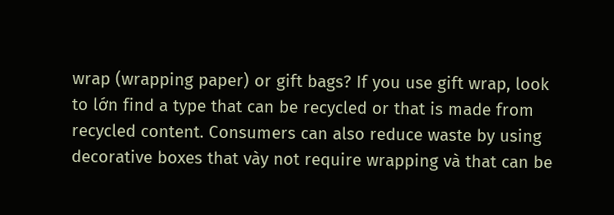wrap (wrapping paper) or gift bags? If you use gift wrap, look to lớn find a type that can be recycled or that is made from recycled content. Consumers can also reduce waste by using decorative boxes that vày not require wrapping và that can be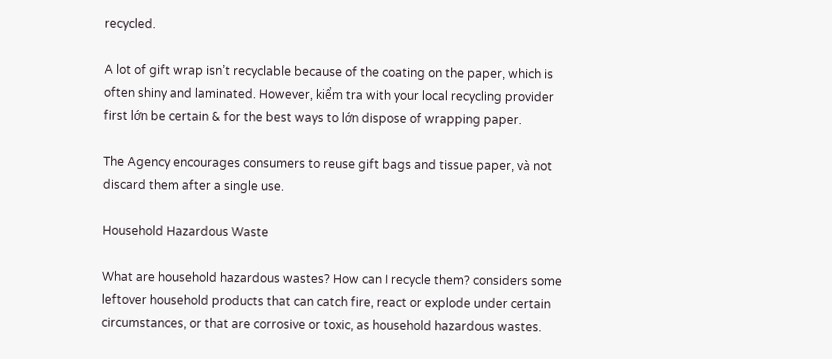recycled.

A lot of gift wrap isn’t recyclable because of the coating on the paper, which is often shiny and laminated. However, kiểm tra with your local recycling provider first lớn be certain & for the best ways to lớn dispose of wrapping paper.

The Agency encourages consumers to reuse gift bags and tissue paper, và not discard them after a single use.

Household Hazardous Waste

What are household hazardous wastes? How can I recycle them? considers some leftover household products that can catch fire, react or explode under certain circumstances, or that are corrosive or toxic, as household hazardous wastes.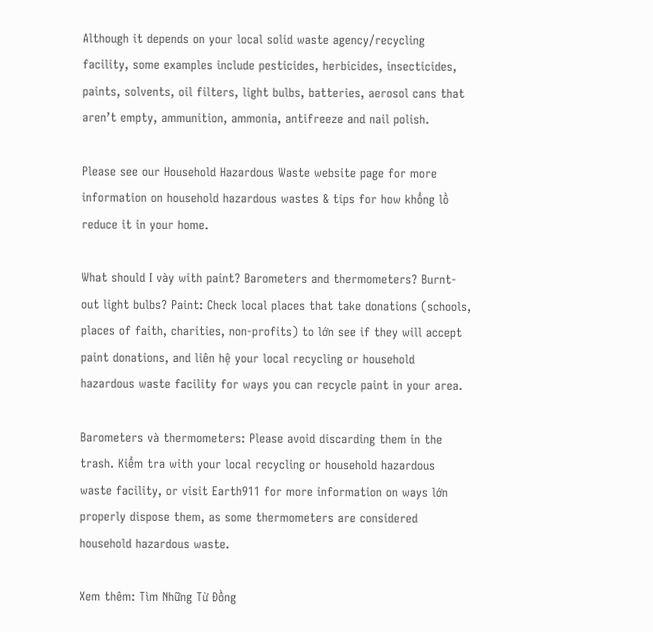Although it depends on your local solid waste agency/recycling facility, some examples include pesticides, herbicides, insecticides, paints, solvents, oil filters, light bulbs, batteries, aerosol cans that aren’t empty, ammunition, ammonia, antifreeze and nail polish.

Please see our Household Hazardous Waste website page for more information on household hazardous wastes & tips for how khổng lồ reduce it in your home.

What should I vày with paint? Barometers and thermometers? Burnt-out light bulbs? Paint: Check local places that take donations (schools, places of faith, charities, non-profits) to lớn see if they will accept paint donations, and liên hệ your local recycling or household hazardous waste facility for ways you can recycle paint in your area.

Barometers và thermometers: Please avoid discarding them in the trash. Kiểm tra with your local recycling or household hazardous waste facility, or visit Earth911 for more information on ways lớn properly dispose them, as some thermometers are considered household hazardous waste.

Xem thêm: Tìm Những Từ Đồng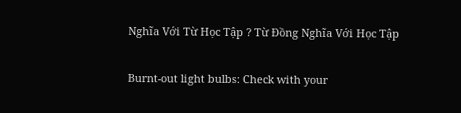Nghĩa Với Từ Học Tập ? Từ Đồng Nghĩa Với Học Tập

Burnt-out light bulbs: Check with your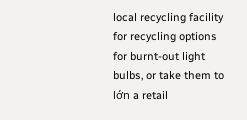local recycling facility for recycling options for burnt-out light bulbs, or take them to lớn a retail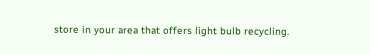store in your area that offers light bulb recycling.